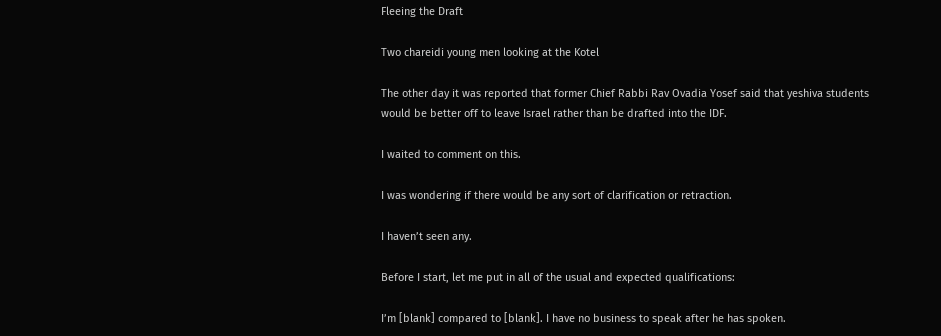Fleeing the Draft

Two chareidi young men looking at the Kotel

The other day it was reported that former Chief Rabbi Rav Ovadia Yosef said that yeshiva students would be better off to leave Israel rather than be drafted into the IDF.

I waited to comment on this.

I was wondering if there would be any sort of clarification or retraction.

I haven’t seen any.

Before I start, let me put in all of the usual and expected qualifications:

I’m [blank] compared to [blank]. I have no business to speak after he has spoken.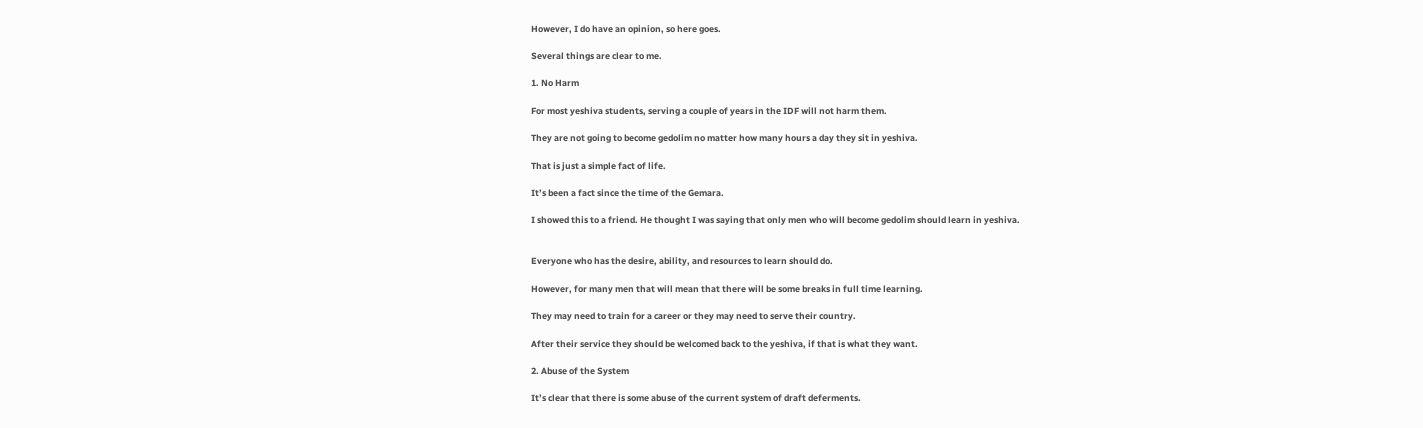However, I do have an opinion, so here goes.

Several things are clear to me.

1. No Harm

For most yeshiva students, serving a couple of years in the IDF will not harm them.

They are not going to become gedolim no matter how many hours a day they sit in yeshiva.

That is just a simple fact of life.

It’s been a fact since the time of the Gemara.

I showed this to a friend. He thought I was saying that only men who will become gedolim should learn in yeshiva.


Everyone who has the desire, ability, and resources to learn should do.

However, for many men that will mean that there will be some breaks in full time learning.

They may need to train for a career or they may need to serve their country.

After their service they should be welcomed back to the yeshiva, if that is what they want.

2. Abuse of the System

It’s clear that there is some abuse of the current system of draft deferments.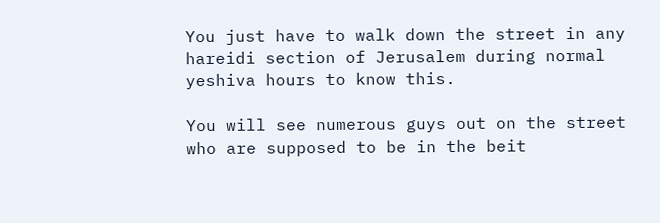You just have to walk down the street in any hareidi section of Jerusalem during normal yeshiva hours to know this.

You will see numerous guys out on the street who are supposed to be in the beit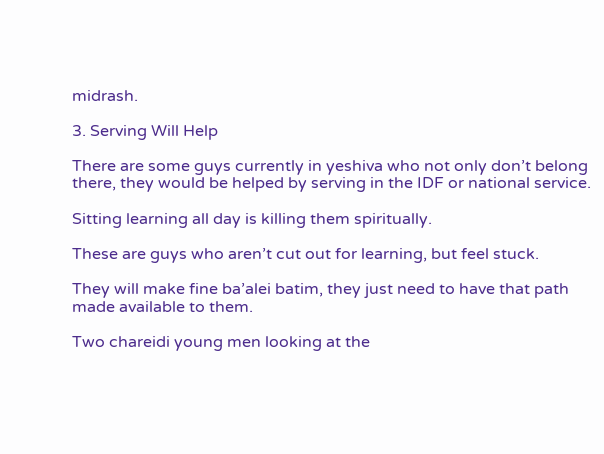midrash.

3. Serving Will Help

There are some guys currently in yeshiva who not only don’t belong there, they would be helped by serving in the IDF or national service.

Sitting learning all day is killing them spiritually.

These are guys who aren’t cut out for learning, but feel stuck.

They will make fine ba’alei batim, they just need to have that path made available to them.

Two chareidi young men looking at the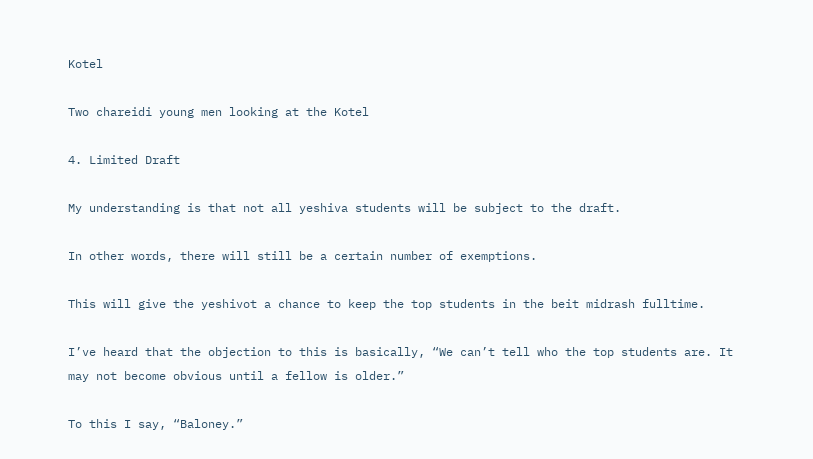Kotel

Two chareidi young men looking at the Kotel

4. Limited Draft

My understanding is that not all yeshiva students will be subject to the draft.

In other words, there will still be a certain number of exemptions.

This will give the yeshivot a chance to keep the top students in the beit midrash fulltime.

I’ve heard that the objection to this is basically, “We can’t tell who the top students are. It may not become obvious until a fellow is older.”

To this I say, “Baloney.”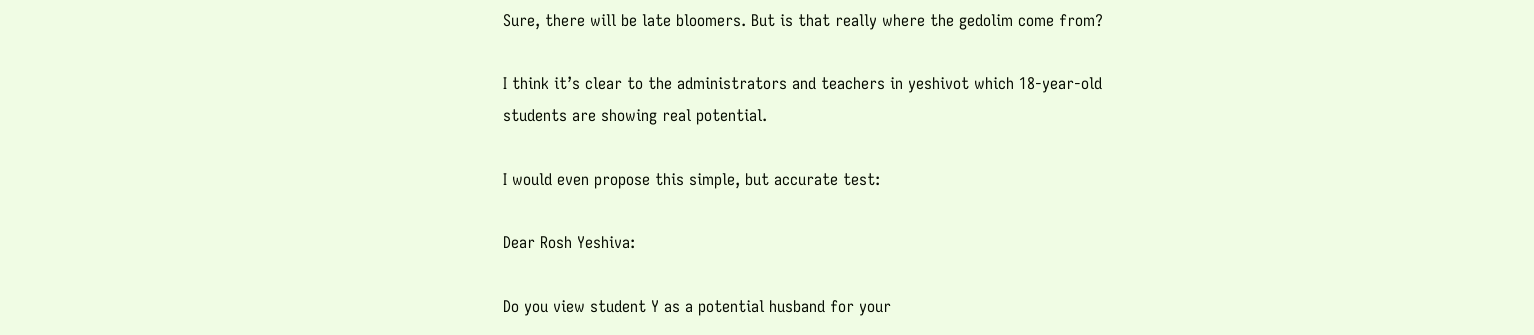Sure, there will be late bloomers. But is that really where the gedolim come from?

I think it’s clear to the administrators and teachers in yeshivot which 18-year-old students are showing real potential.

I would even propose this simple, but accurate test:

Dear Rosh Yeshiva:

Do you view student Y as a potential husband for your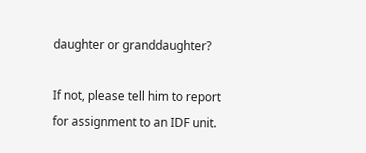daughter or granddaughter?

If not, please tell him to report for assignment to an IDF unit.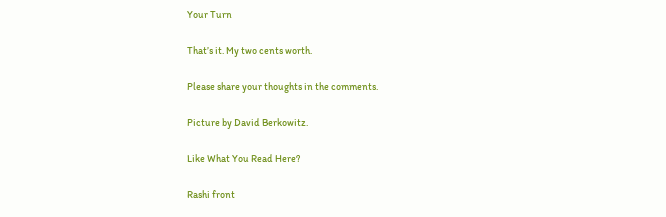Your Turn

That’s it. My two cents worth.

Please share your thoughts in the comments.

Picture by David Berkowitz.

Like What You Read Here?

Rashi front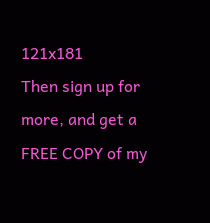121x181
Then sign up for more, and get a FREE COPY of my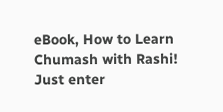eBook, How to Learn Chumash with Rashi!
Just enter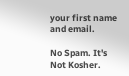your first name and email.

No Spam. It's Not Kosher.